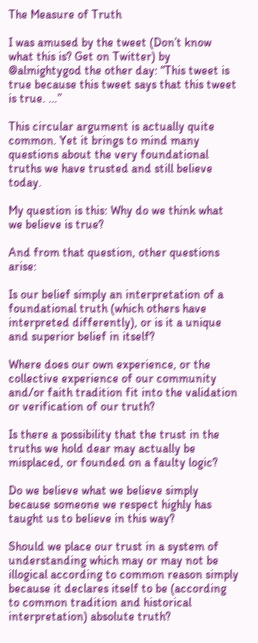The Measure of Truth

I was amused by the tweet (Don’t know what this is? Get on Twitter) by @almightygod the other day: “This tweet is true because this tweet says that this tweet is true. …”

This circular argument is actually quite common. Yet it brings to mind many questions about the very foundational truths we have trusted and still believe today.

My question is this: Why do we think what we believe is true?

And from that question, other questions arise:

Is our belief simply an interpretation of a foundational truth (which others have interpreted differently), or is it a unique and superior belief in itself?

Where does our own experience, or the collective experience of our community and/or faith tradition fit into the validation or verification of our truth?

Is there a possibility that the trust in the truths we hold dear may actually be misplaced, or founded on a faulty logic?

Do we believe what we believe simply because someone we respect highly has taught us to believe in this way?

Should we place our trust in a system of understanding which may or may not be illogical according to common reason simply because it declares itself to be (according to common tradition and historical interpretation) absolute truth?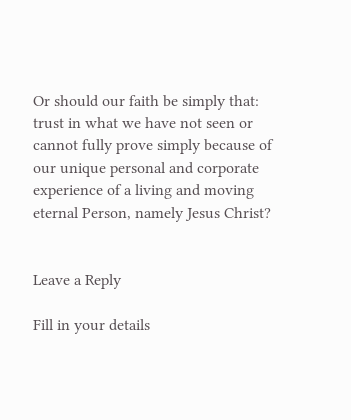Or should our faith be simply that: trust in what we have not seen or cannot fully prove simply because of our unique personal and corporate experience of a living and moving eternal Person, namely Jesus Christ?


Leave a Reply

Fill in your details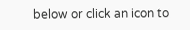below or click an icon to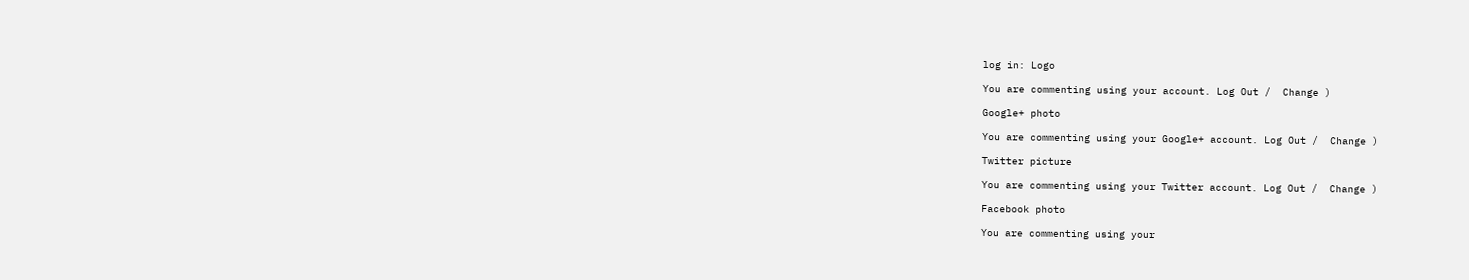log in: Logo

You are commenting using your account. Log Out /  Change )

Google+ photo

You are commenting using your Google+ account. Log Out /  Change )

Twitter picture

You are commenting using your Twitter account. Log Out /  Change )

Facebook photo

You are commenting using your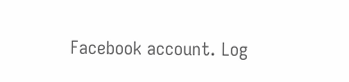Facebook account. Log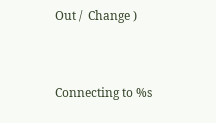Out /  Change )


Connecting to %s